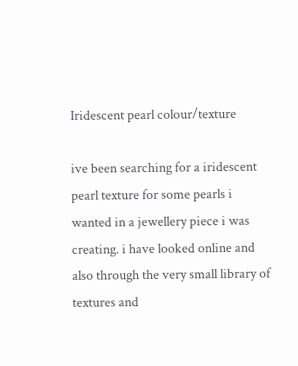Iridescent pearl colour/texture

ive been searching for a iridescent pearl texture for some pearls i wanted in a jewellery piece i was creating. i have looked online and also through the very small library of textures and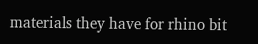materials they have for rhino bit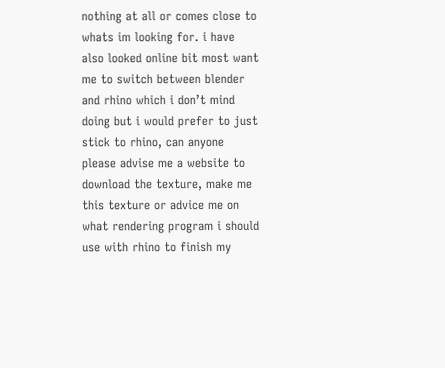nothing at all or comes close to whats im looking for. i have also looked online bit most want me to switch between blender and rhino which i don’t mind doing but i would prefer to just stick to rhino, can anyone please advise me a website to download the texture, make me this texture or advice me on what rendering program i should use with rhino to finish my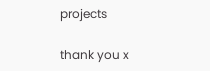projects

thank you x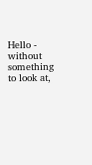Hello - without something to look at,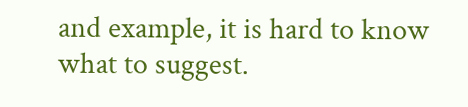and example, it is hard to know what to suggest.